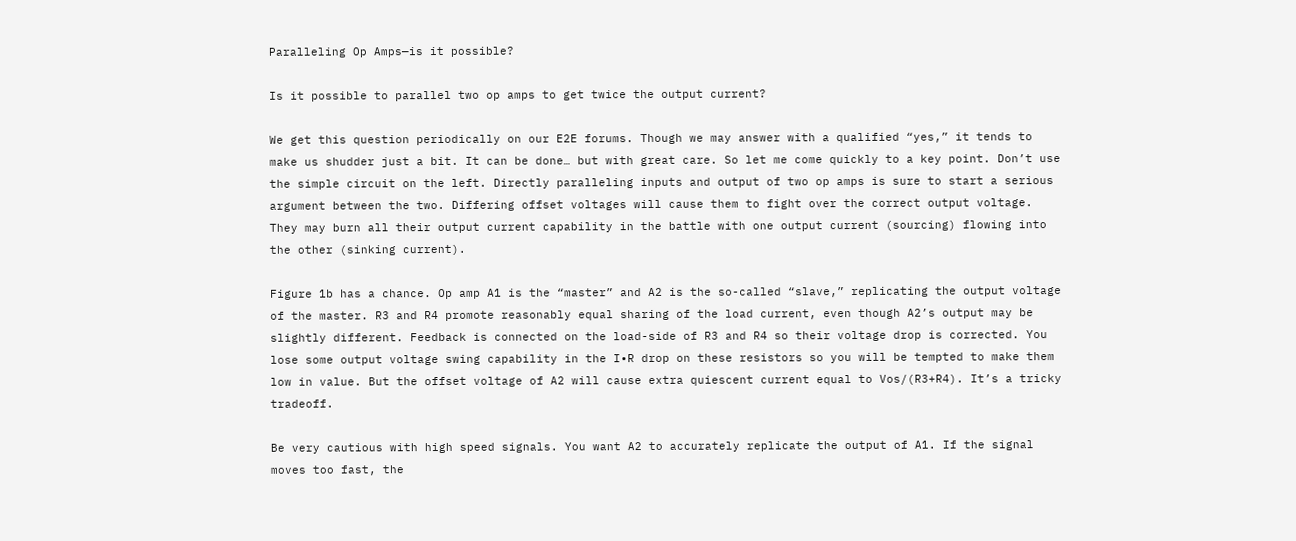Paralleling Op Amps—is it possible?

Is it possible to parallel two op amps to get twice the output current?

We get this question periodically on our E2E forums. Though we may answer with a qualified “yes,” it tends to make us shudder just a bit. It can be done… but with great care. So let me come quickly to a key point. Don’t use the simple circuit on the left. Directly paralleling inputs and output of two op amps is sure to start a serious argument between the two. Differing offset voltages will cause them to fight over the correct output voltage. They may burn all their output current capability in the battle with one output current (sourcing) flowing into the other (sinking current).

Figure 1b has a chance. Op amp A1 is the “master” and A2 is the so-called “slave,” replicating the output voltage of the master. R3 and R4 promote reasonably equal sharing of the load current, even though A2’s output may be slightly different. Feedback is connected on the load-side of R3 and R4 so their voltage drop is corrected. You lose some output voltage swing capability in the I∙R drop on these resistors so you will be tempted to make them low in value. But the offset voltage of A2 will cause extra quiescent current equal to Vos/(R3+R4). It’s a tricky tradeoff.

Be very cautious with high speed signals. You want A2 to accurately replicate the output of A1. If the signal moves too fast, the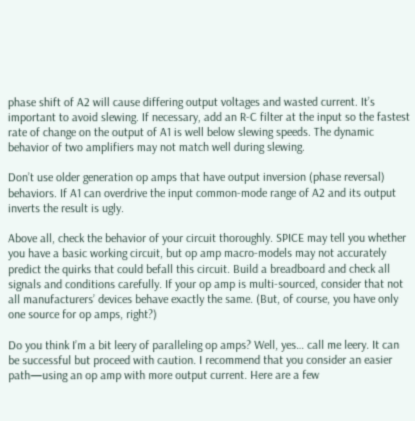phase shift of A2 will cause differing output voltages and wasted current. It’s important to avoid slewing. If necessary, add an R-C filter at the input so the fastest rate of change on the output of A1 is well below slewing speeds. The dynamic behavior of two amplifiers may not match well during slewing.

Don’t use older generation op amps that have output inversion (phase reversal) behaviors. If A1 can overdrive the input common-mode range of A2 and its output inverts the result is ugly.

Above all, check the behavior of your circuit thoroughly. SPICE may tell you whether you have a basic working circuit, but op amp macro-models may not accurately predict the quirks that could befall this circuit. Build a breadboard and check all signals and conditions carefully. If your op amp is multi-sourced, consider that not all manufacturers’ devices behave exactly the same. (But, of course, you have only one source for op amps, right?)

Do you think I’m a bit leery of paralleling op amps? Well, yes… call me leery. It can be successful but proceed with caution. I recommend that you consider an easier path—using an op amp with more output current. Here are a few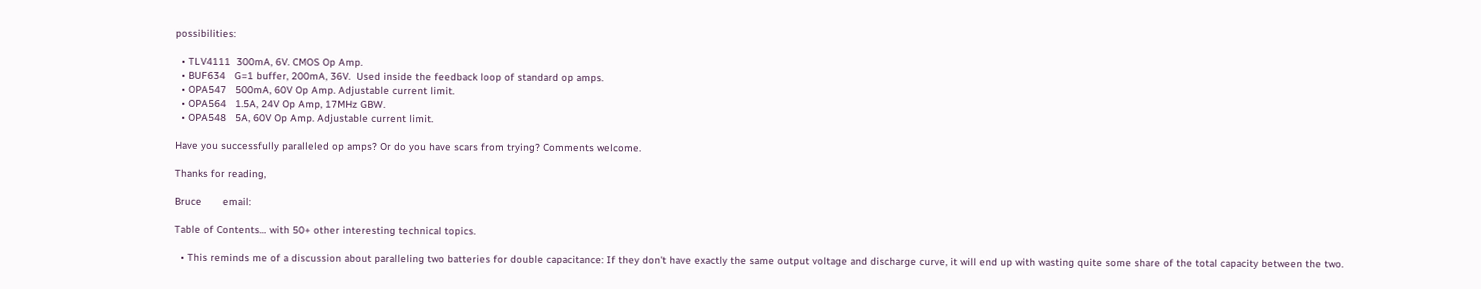possibilities:

  • TLV4111  300mA, 6V. CMOS Op Amp.
  • BUF634   G=1 buffer, 200mA, 36V.  Used inside the feedback loop of standard op amps.
  • OPA547   500mA, 60V Op Amp. Adjustable current limit.
  • OPA564   1.5A, 24V Op Amp, 17MHz GBW.
  • OPA548   5A, 60V Op Amp. Adjustable current limit.

Have you successfully paralleled op amps? Or do you have scars from trying? Comments welcome.

Thanks for reading,

Bruce       email:

Table of Contents… with 50+ other interesting technical topics.

  • This reminds me of a discussion about paralleling two batteries for double capacitance: If they don't have exactly the same output voltage and discharge curve, it will end up with wasting quite some share of the total capacity between the two.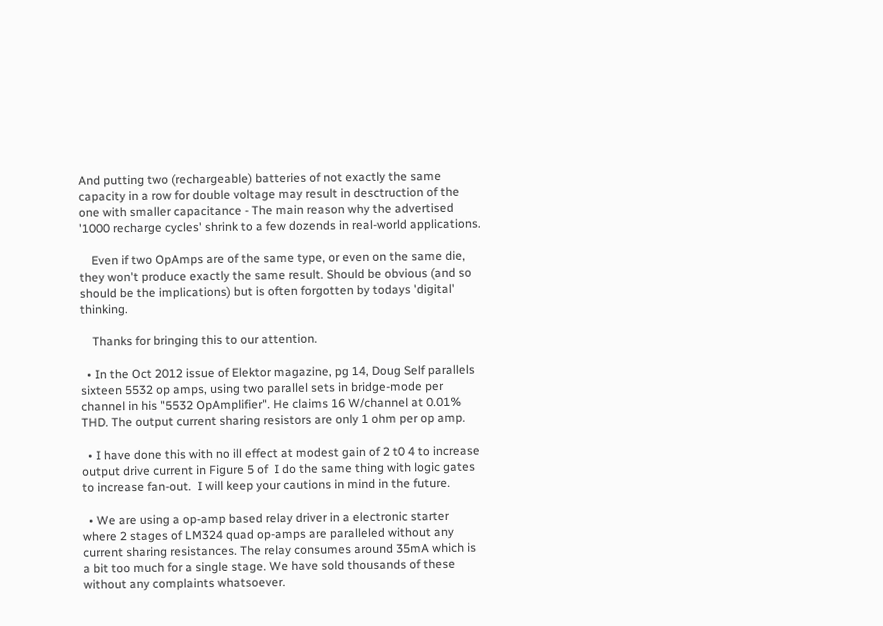And putting two (rechargeable) batteries of not exactly the same capacity in a row for double voltage may result in desctruction of the one with smaller capacitance - The main reason why the advertised '1000 recharge cycles' shrink to a few dozends in real-world applications.

    Even if two OpAmps are of the same type, or even on the same die, they won't produce exactly the same result. Should be obvious (and so should be the implications) but is often forgotten by todays 'digital' thinking.

    Thanks for bringing this to our attention.

  • In the Oct 2012 issue of Elektor magazine, pg 14, Doug Self parallels sixteen 5532 op amps, using two parallel sets in bridge-mode per channel in his "5532 OpAmplifier". He claims 16 W/channel at 0.01% THD. The output current sharing resistors are only 1 ohm per op amp.

  • I have done this with no ill effect at modest gain of 2 t0 4 to increase output drive current in Figure 5 of  I do the same thing with logic gates to increase fan-out.  I will keep your cautions in mind in the future.

  • We are using a op-amp based relay driver in a electronic starter where 2 stages of LM324 quad op-amps are paralleled without any current sharing resistances. The relay consumes around 35mA which is a bit too much for a single stage. We have sold thousands of these without any complaints whatsoever.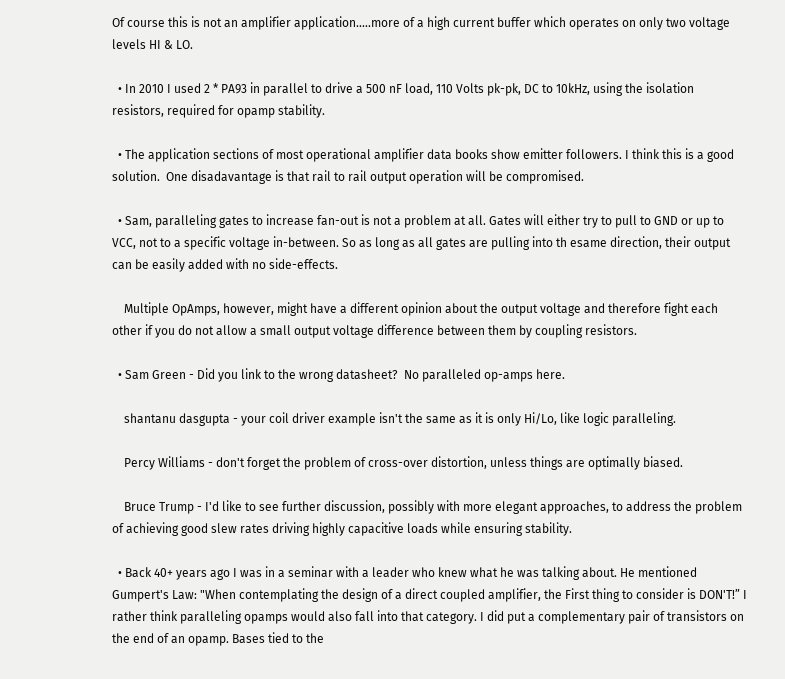Of course this is not an amplifier application.....more of a high current buffer which operates on only two voltage levels HI & LO.

  • In 2010 I used 2 * PA93 in parallel to drive a 500 nF load, 110 Volts pk-pk, DC to 10kHz, using the isolation resistors, required for opamp stability.

  • The application sections of most operational amplifier data books show emitter followers. I think this is a good solution.  One disadavantage is that rail to rail output operation will be compromised.

  • Sam, paralleling gates to increase fan-out is not a problem at all. Gates will either try to pull to GND or up to VCC, not to a specific voltage in-between. So as long as all gates are pulling into th esame direction, their output can be easily added with no side-effects.

    Multiple OpAmps, however, might have a different opinion about the output voltage and therefore fight each other if you do not allow a small output voltage difference between them by coupling resistors.

  • Sam Green - Did you link to the wrong datasheet?  No paralleled op-amps here.

    shantanu dasgupta - your coil driver example isn't the same as it is only Hi/Lo, like logic paralleling.

    Percy Williams - don't forget the problem of cross-over distortion, unless things are optimally biased.

    Bruce Trump - I'd like to see further discussion, possibly with more elegant approaches, to address the problem of achieving good slew rates driving highly capacitive loads while ensuring stability.

  • Back 40+ years ago I was in a seminar with a leader who knew what he was talking about. He mentioned Gumpert's Law: "When contemplating the design of a direct coupled amplifier, the First thing to consider is DON'T!” I rather think paralleling opamps would also fall into that category. I did put a complementary pair of transistors on the end of an opamp. Bases tied to the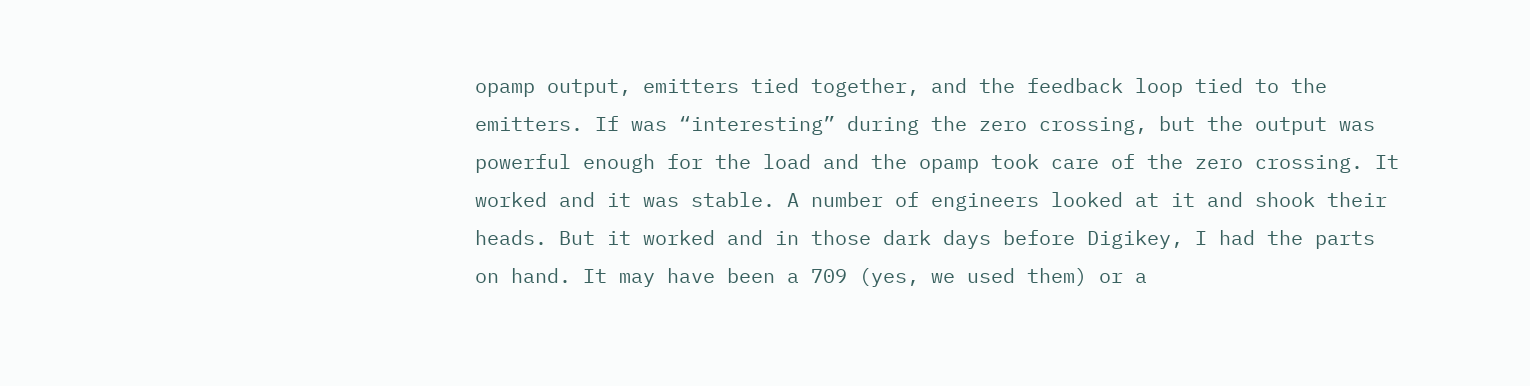opamp output, emitters tied together, and the feedback loop tied to the emitters. If was “interesting” during the zero crossing, but the output was powerful enough for the load and the opamp took care of the zero crossing. It worked and it was stable. A number of engineers looked at it and shook their heads. But it worked and in those dark days before Digikey, I had the parts on hand. It may have been a 709 (yes, we used them) or a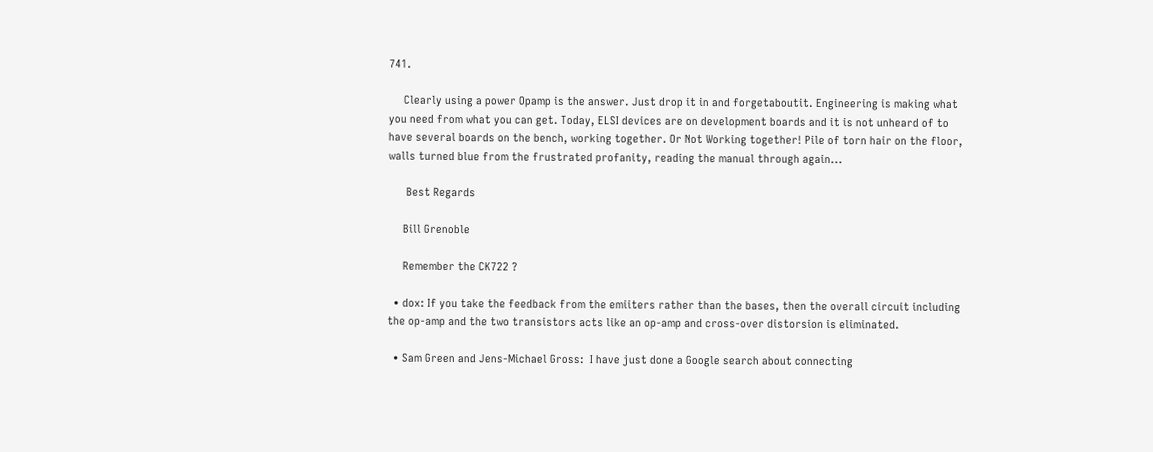741.

     Clearly using a power Opamp is the answer. Just drop it in and forgetaboutit. Engineering is making what you need from what you can get. Today, ELSI devices are on development boards and it is not unheard of to have several boards on the bench, working together. Or Not Working together! Pile of torn hair on the floor, walls turned blue from the frustrated profanity, reading the manual through again...

      Best Regards

     Bill Grenoble

     Remember the CK722 ?

  • dox: If you take the feedback from the emiiters rather than the bases, then the overall circuit including the op-amp and the two transistors acts like an op-amp and cross-over distorsion is eliminated.

  • Sam Green and Jens-Michael Gross:  I have just done a Google search about connecting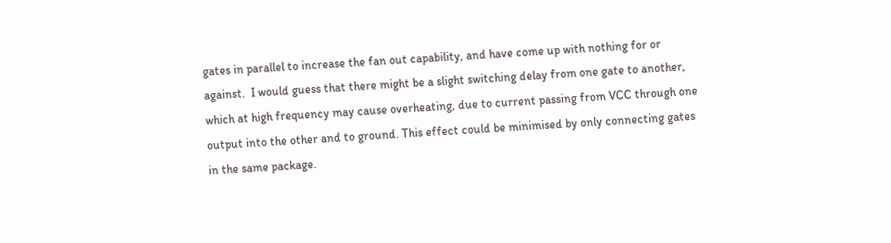gates in parallel to increase the fan out capability, and have come up with nothing for or against.  I would guess that there might be a slight switching delay from one gate to another, which at high frequency may cause overheating, due to current passing from VCC through one output into the other and to ground. This effect could be minimised by only connecting gates in the same package.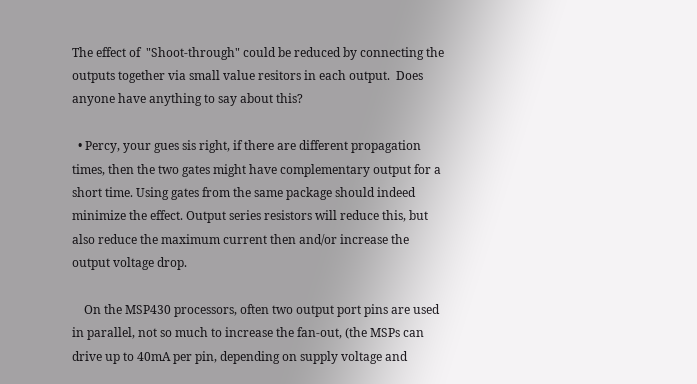The effect of  "Shoot-through" could be reduced by connecting the outputs together via small value resitors in each output.  Does anyone have anything to say about this?

  • Percy, your gues sis right, if there are different propagation times, then the two gates might have complementary output for a short time. Using gates from the same package should indeed minimize the effect. Output series resistors will reduce this, but also reduce the maximum current then and/or increase the output voltage drop.

    On the MSP430 processors, often two output port pins are used in parallel, not so much to increase the fan-out, (the MSPs can drive up to 40mA per pin, depending on supply voltage and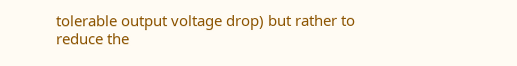tolerable output voltage drop) but rather to reduce the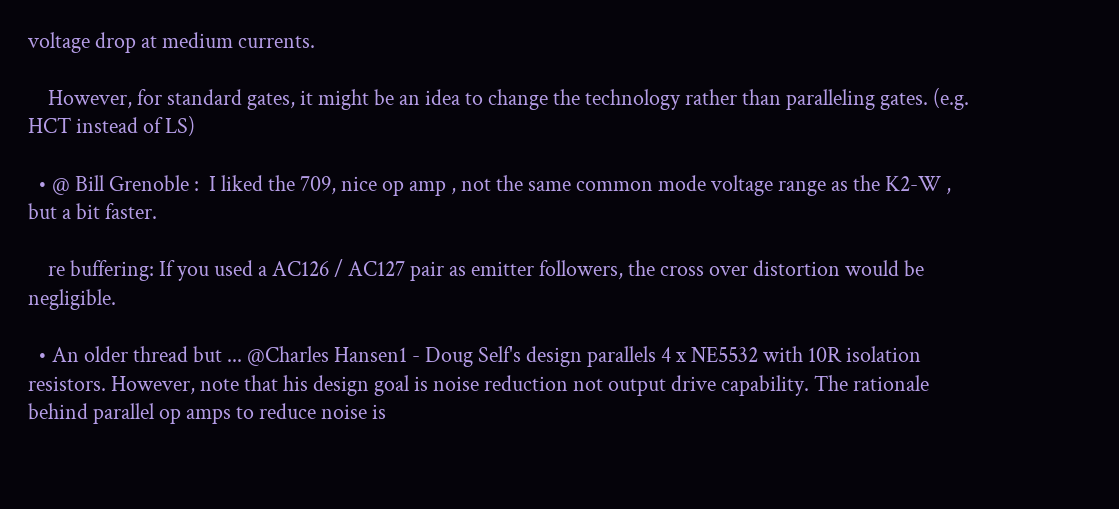voltage drop at medium currents.

    However, for standard gates, it might be an idea to change the technology rather than paralleling gates. (e.g. HCT instead of LS)

  • @ Bill Grenoble :  I liked the 709, nice op amp , not the same common mode voltage range as the K2-W , but a bit faster.

    re buffering: If you used a AC126 / AC127 pair as emitter followers, the cross over distortion would be negligible.

  • An older thread but ... @Charles Hansen1 - Doug Self's design parallels 4 x NE5532 with 10R isolation resistors. However, note that his design goal is noise reduction not output drive capability. The rationale behind parallel op amps to reduce noise is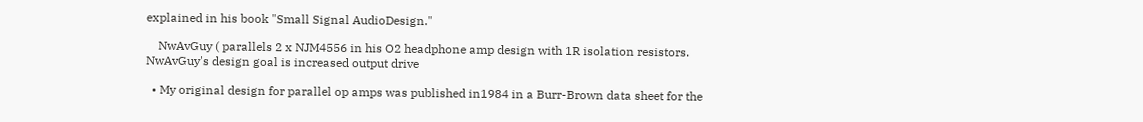explained in his book "Small Signal AudioDesign."

    NwAvGuy ( parallels 2 x NJM4556 in his O2 headphone amp design with 1R isolation resistors. NwAvGuy's design goal is increased output drive

  • My original design for parallel op amps was published in1984 in a Burr-Brown data sheet for the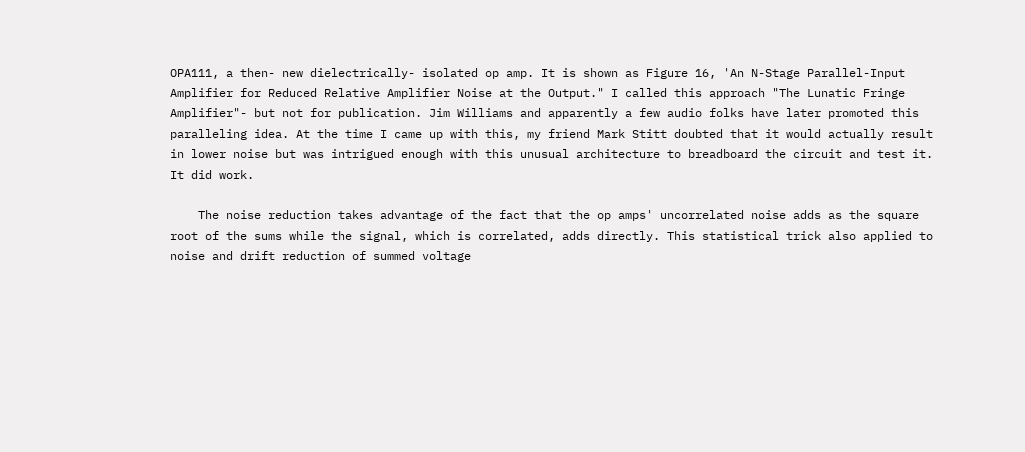OPA111, a then- new dielectrically- isolated op amp. It is shown as Figure 16, 'An N-Stage Parallel-Input Amplifier for Reduced Relative Amplifier Noise at the Output." I called this approach "The Lunatic Fringe Amplifier"- but not for publication. Jim Williams and apparently a few audio folks have later promoted this paralleling idea. At the time I came up with this, my friend Mark Stitt doubted that it would actually result in lower noise but was intrigued enough with this unusual architecture to breadboard the circuit and test it. It did work.

    The noise reduction takes advantage of the fact that the op amps' uncorrelated noise adds as the square root of the sums while the signal, which is correlated, adds directly. This statistical trick also applied to noise and drift reduction of summed voltage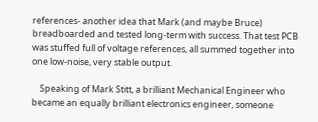references- another idea that Mark (and maybe Bruce) breadboarded and tested long-term with success. That test PCB was stuffed full of voltage references, all summed together into one low-noise, very stable output.

    Speaking of Mark Stitt, a brilliant Mechanical Engineer who became an equally brilliant electronics engineer, someone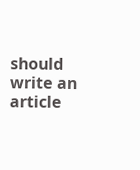should write an article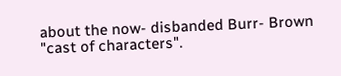about the now- disbanded Burr- Brown "cast of characters".